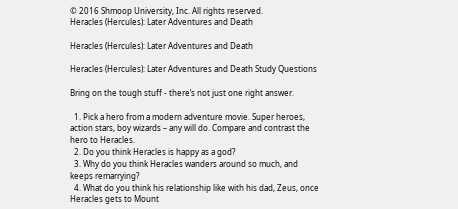© 2016 Shmoop University, Inc. All rights reserved.
Heracles (Hercules): Later Adventures and Death

Heracles (Hercules): Later Adventures and Death

Heracles (Hercules): Later Adventures and Death Study Questions

Bring on the tough stuff - there’s not just one right answer.

  1. Pick a hero from a modern adventure movie. Super heroes, action stars, boy wizards – any will do. Compare and contrast the hero to Heracles.
  2. Do you think Heracles is happy as a god?
  3. Why do you think Heracles wanders around so much, and keeps remarrying?
  4. What do you think his relationship like with his dad, Zeus, once Heracles gets to Mount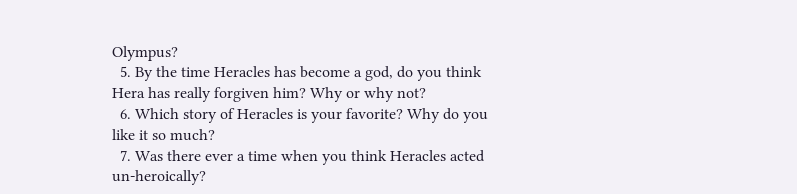Olympus?
  5. By the time Heracles has become a god, do you think Hera has really forgiven him? Why or why not?
  6. Which story of Heracles is your favorite? Why do you like it so much?
  7. Was there ever a time when you think Heracles acted un-heroically?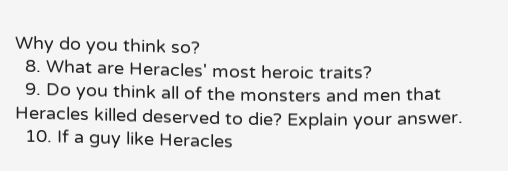Why do you think so?
  8. What are Heracles' most heroic traits?
  9. Do you think all of the monsters and men that Heracles killed deserved to die? Explain your answer.
  10. If a guy like Heracles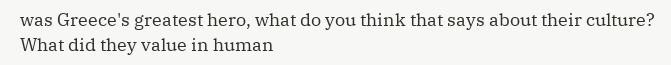was Greece's greatest hero, what do you think that says about their culture? What did they value in human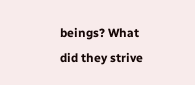beings? What did they strive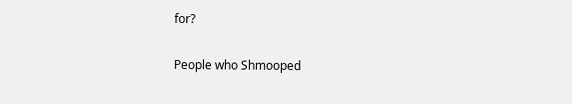for?

People who Shmooped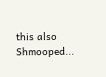this also Shmooped...